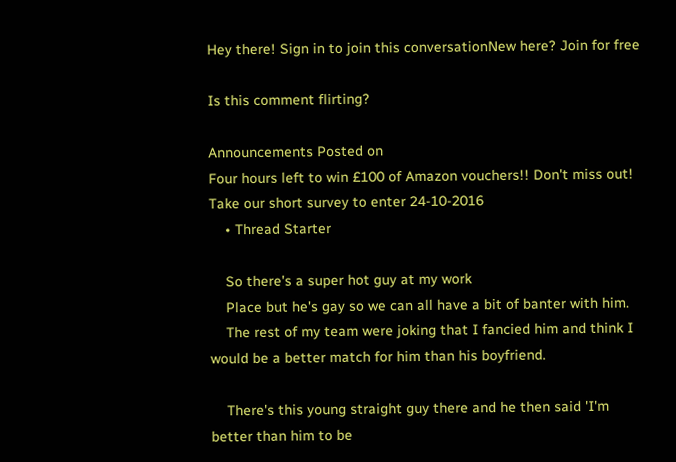Hey there! Sign in to join this conversationNew here? Join for free

Is this comment flirting?

Announcements Posted on
Four hours left to win £100 of Amazon vouchers!! Don't miss out! Take our short survey to enter 24-10-2016
    • Thread Starter

    So there's a super hot guy at my work
    Place but he's gay so we can all have a bit of banter with him.
    The rest of my team were joking that I fancied him and think I would be a better match for him than his boyfriend.

    There's this young straight guy there and he then said 'I'm better than him to be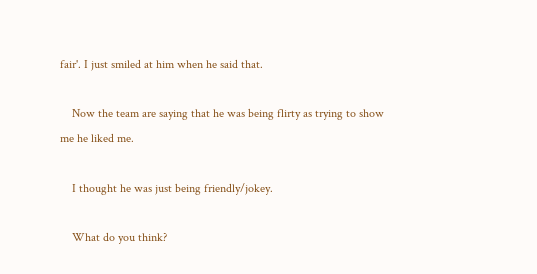fair'. I just smiled at him when he said that.

    Now the team are saying that he was being flirty as trying to show me he liked me.

    I thought he was just being friendly/jokey.

    What do you think?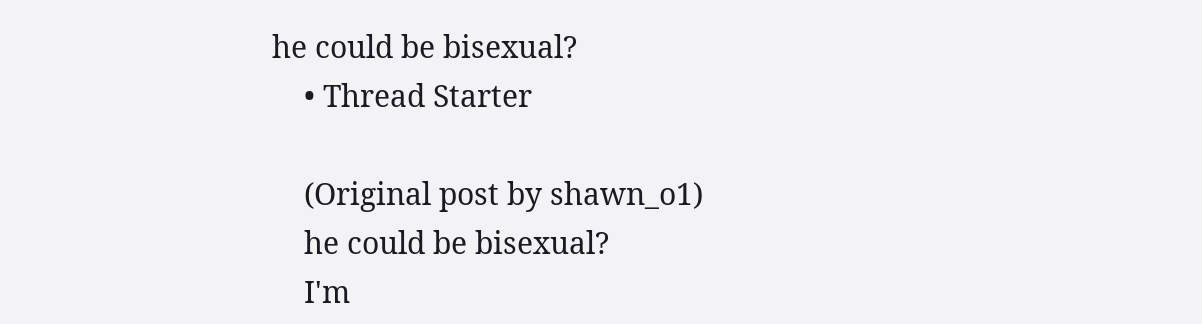he could be bisexual?
    • Thread Starter

    (Original post by shawn_o1)
    he could be bisexual?
    I'm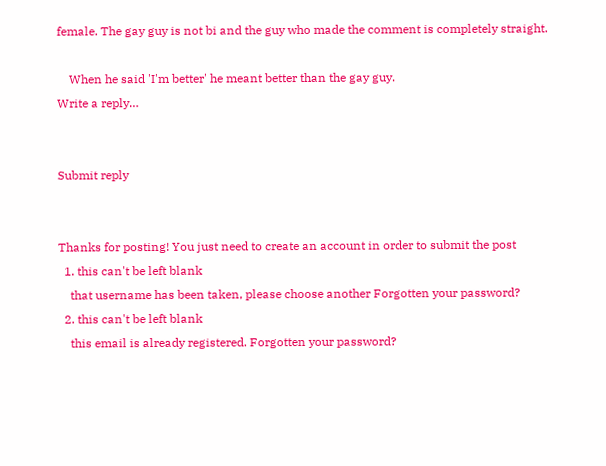female. The gay guy is not bi and the guy who made the comment is completely straight.

    When he said 'I'm better' he meant better than the gay guy.
Write a reply…


Submit reply


Thanks for posting! You just need to create an account in order to submit the post
  1. this can't be left blank
    that username has been taken, please choose another Forgotten your password?
  2. this can't be left blank
    this email is already registered. Forgotten your password?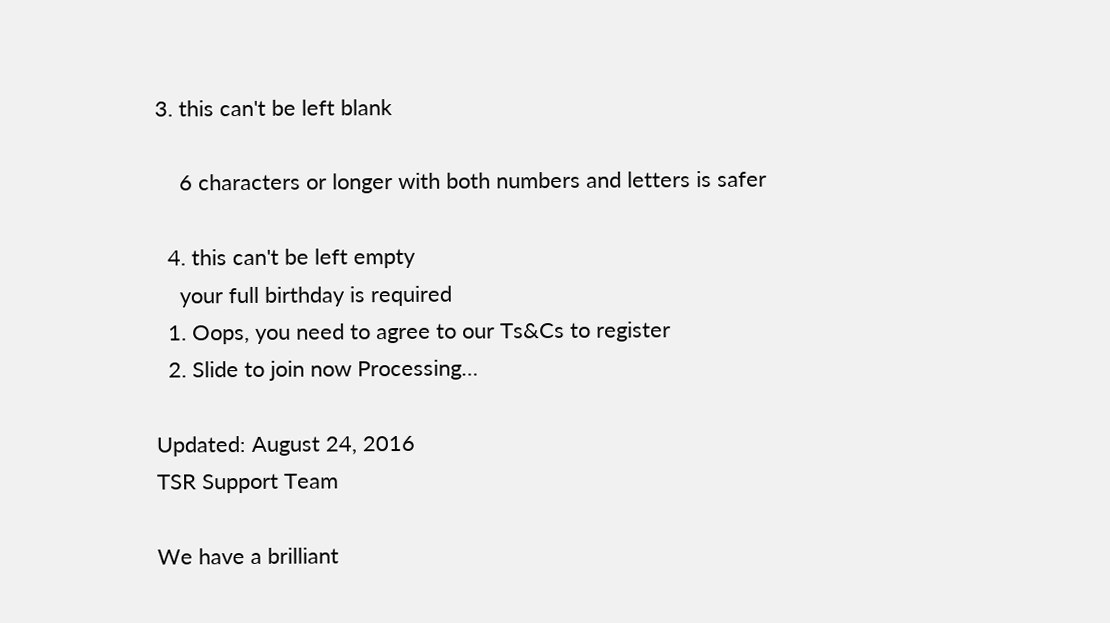3. this can't be left blank

    6 characters or longer with both numbers and letters is safer

  4. this can't be left empty
    your full birthday is required
  1. Oops, you need to agree to our Ts&Cs to register
  2. Slide to join now Processing…

Updated: August 24, 2016
TSR Support Team

We have a brilliant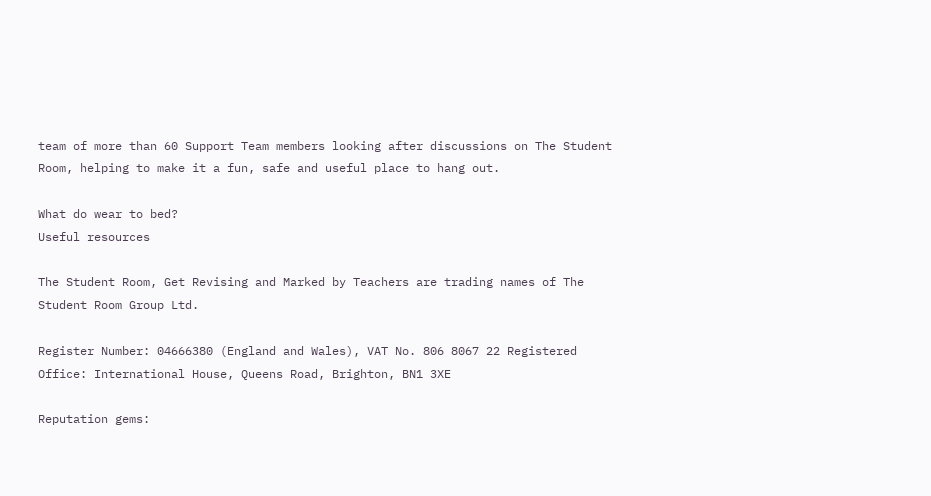team of more than 60 Support Team members looking after discussions on The Student Room, helping to make it a fun, safe and useful place to hang out.

What do wear to bed?
Useful resources

The Student Room, Get Revising and Marked by Teachers are trading names of The Student Room Group Ltd.

Register Number: 04666380 (England and Wales), VAT No. 806 8067 22 Registered Office: International House, Queens Road, Brighton, BN1 3XE

Reputation gems: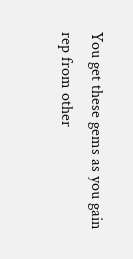You get these gems as you gain rep from other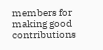members for making good contributions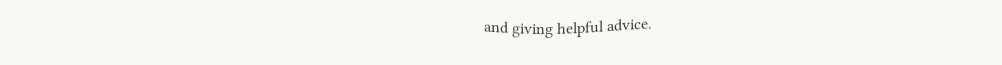and giving helpful advice.